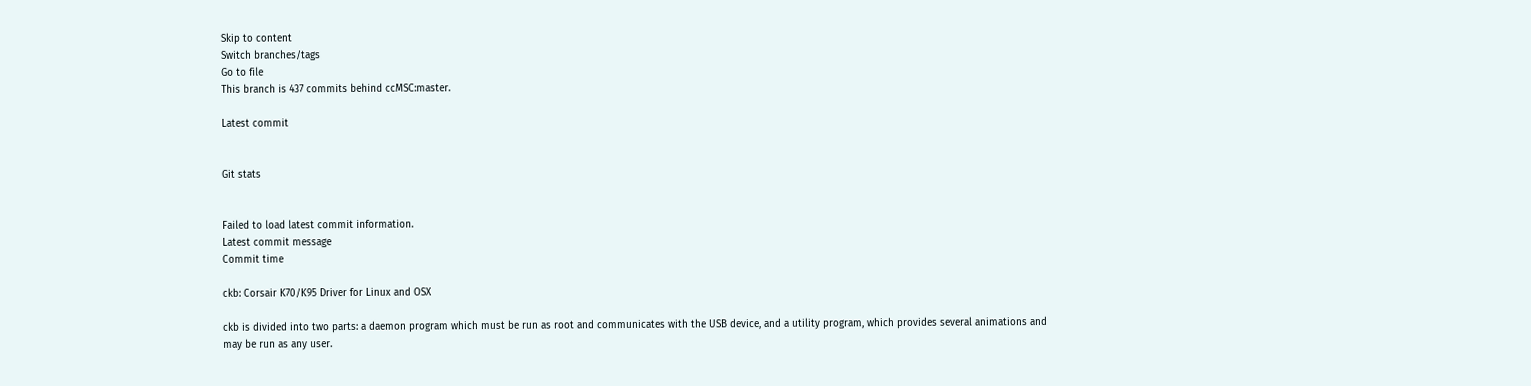Skip to content
Switch branches/tags
Go to file
This branch is 437 commits behind ccMSC:master.

Latest commit


Git stats


Failed to load latest commit information.
Latest commit message
Commit time

ckb: Corsair K70/K95 Driver for Linux and OSX

ckb is divided into two parts: a daemon program which must be run as root and communicates with the USB device, and a utility program, which provides several animations and may be run as any user.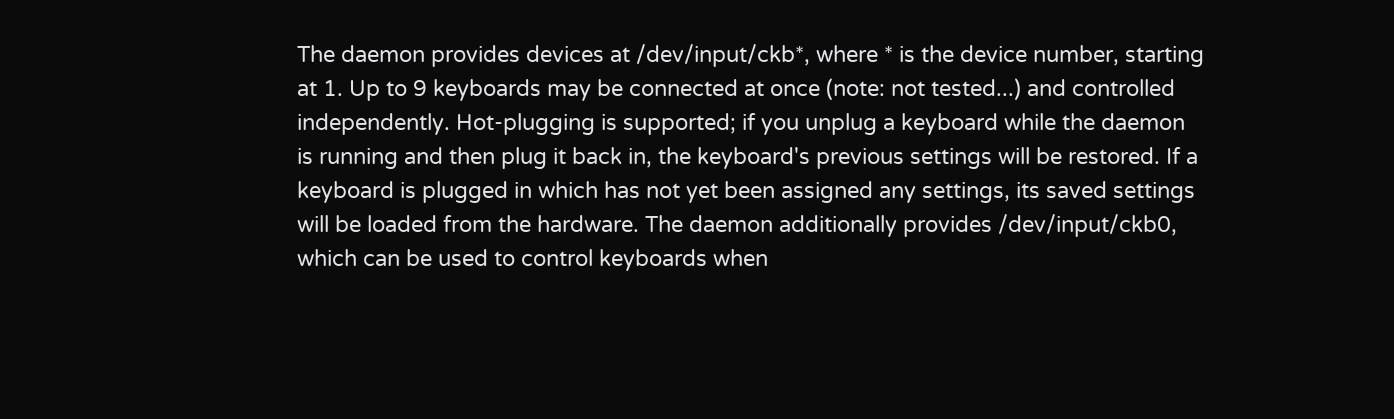The daemon provides devices at /dev/input/ckb*, where * is the device number, starting at 1. Up to 9 keyboards may be connected at once (note: not tested...) and controlled independently. Hot-plugging is supported; if you unplug a keyboard while the daemon is running and then plug it back in, the keyboard's previous settings will be restored. If a keyboard is plugged in which has not yet been assigned any settings, its saved settings will be loaded from the hardware. The daemon additionally provides /dev/input/ckb0, which can be used to control keyboards when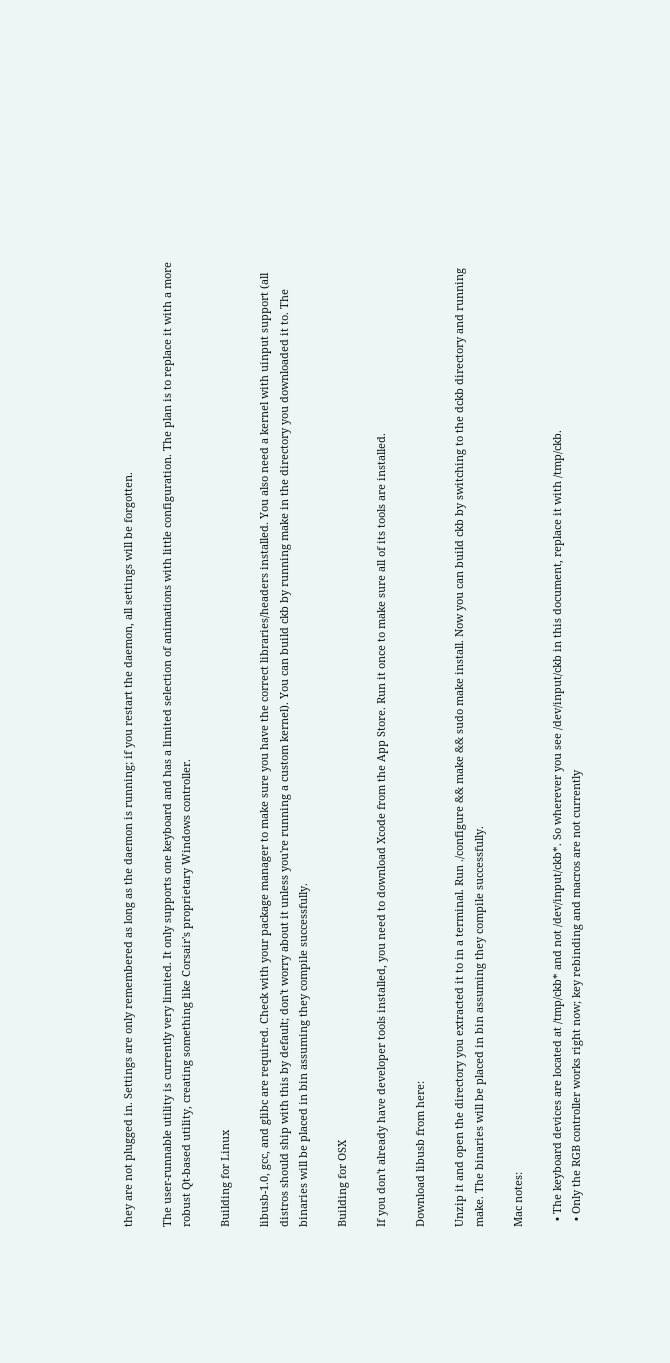they are not plugged in. Settings are only remembered as long as the daemon is running; if you restart the daemon, all settings will be forgotten.

The user-runnable utility is currently very limited. It only supports one keyboard and has a limited selection of animations with little configuration. The plan is to replace it with a more robust Qt-based utility, creating something like Corsair's proprietary Windows controller.

Building for Linux

libusb-1.0, gcc, and glibc are required. Check with your package manager to make sure you have the correct libraries/headers installed. You also need a kernel with uinput support (all distros should ship with this by default; don't worry about it unless you're running a custom kernel). You can build ckb by running make in the directory you downloaded it to. The binaries will be placed in bin assuming they compile successfully.

Building for OSX

If you don't already have developer tools installed, you need to download Xcode from the App Store. Run it once to make sure all of its tools are installed.

Download libusb from here:

Unzip it and open the directory you extracted it to in a terminal. Run ./configure && make && sudo make install. Now you can build ckb by switching to the dckb directory and running make. The binaries will be placed in bin assuming they compile successfully.

Mac notes:

  • The keyboard devices are located at /tmp/ckb* and not /dev/input/ckb*. So wherever you see /dev/input/ckb in this document, replace it with /tmp/ckb.
  • Only the RGB controller works right now; key rebinding and macros are not currently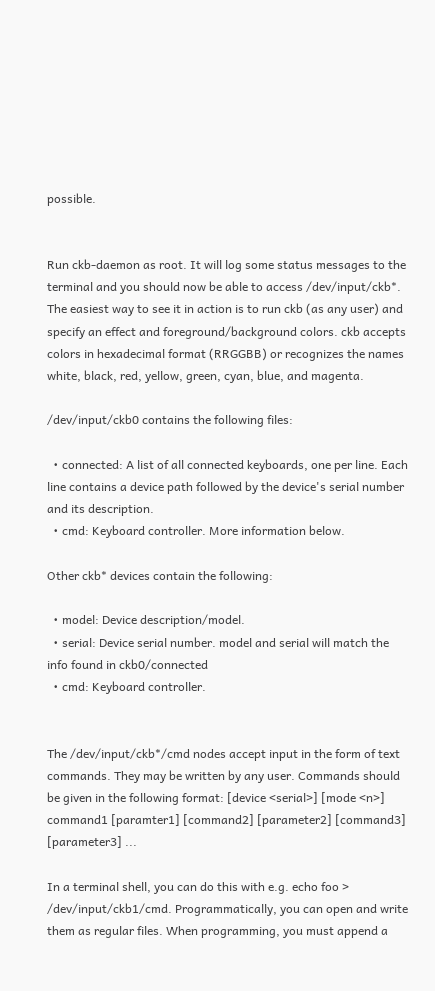possible.


Run ckb-daemon as root. It will log some status messages to the terminal and you should now be able to access /dev/input/ckb*. The easiest way to see it in action is to run ckb (as any user) and specify an effect and foreground/background colors. ckb accepts colors in hexadecimal format (RRGGBB) or recognizes the names white, black, red, yellow, green, cyan, blue, and magenta.

/dev/input/ckb0 contains the following files:

  • connected: A list of all connected keyboards, one per line. Each line contains a device path followed by the device's serial number and its description.
  • cmd: Keyboard controller. More information below.

Other ckb* devices contain the following:

  • model: Device description/model.
  • serial: Device serial number. model and serial will match the info found in ckb0/connected
  • cmd: Keyboard controller.


The /dev/input/ckb*/cmd nodes accept input in the form of text commands. They may be written by any user. Commands should be given in the following format: [device <serial>] [mode <n>] command1 [paramter1] [command2] [parameter2] [command3] [parameter3] ...

In a terminal shell, you can do this with e.g. echo foo > /dev/input/ckb1/cmd. Programmatically, you can open and write them as regular files. When programming, you must append a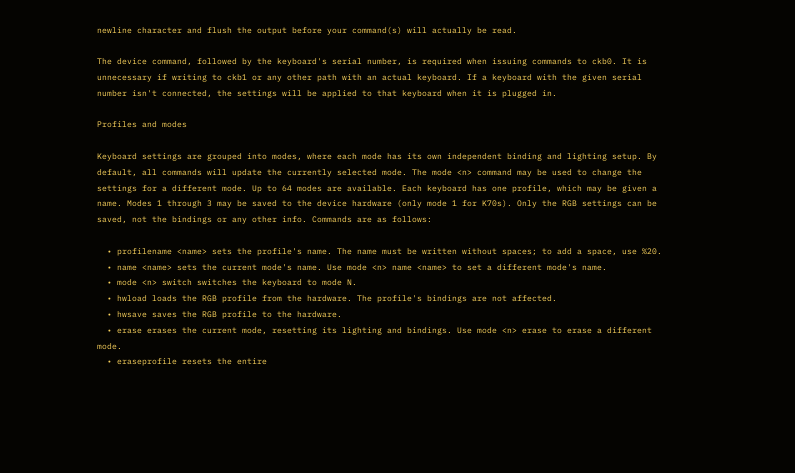newline character and flush the output before your command(s) will actually be read.

The device command, followed by the keyboard's serial number, is required when issuing commands to ckb0. It is unnecessary if writing to ckb1 or any other path with an actual keyboard. If a keyboard with the given serial number isn't connected, the settings will be applied to that keyboard when it is plugged in.

Profiles and modes

Keyboard settings are grouped into modes, where each mode has its own independent binding and lighting setup. By default, all commands will update the currently selected mode. The mode <n> command may be used to change the settings for a different mode. Up to 64 modes are available. Each keyboard has one profile, which may be given a name. Modes 1 through 3 may be saved to the device hardware (only mode 1 for K70s). Only the RGB settings can be saved, not the bindings or any other info. Commands are as follows:

  • profilename <name> sets the profile's name. The name must be written without spaces; to add a space, use %20.
  • name <name> sets the current mode's name. Use mode <n> name <name> to set a different mode's name.
  • mode <n> switch switches the keyboard to mode N.
  • hwload loads the RGB profile from the hardware. The profile's bindings are not affected.
  • hwsave saves the RGB profile to the hardware.
  • erase erases the current mode, resetting its lighting and bindings. Use mode <n> erase to erase a different mode.
  • eraseprofile resets the entire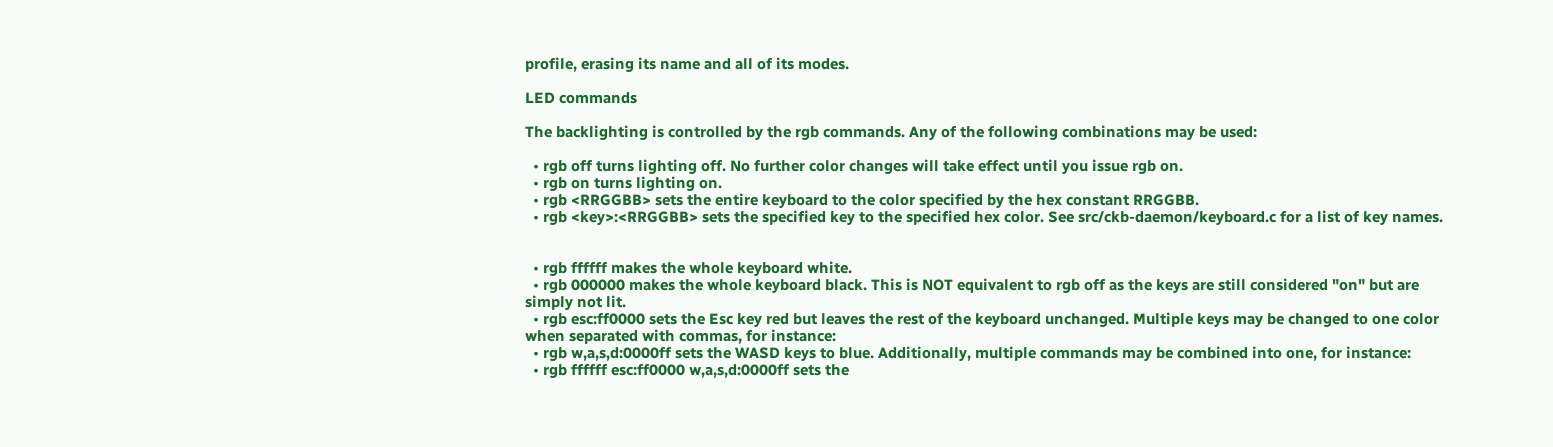profile, erasing its name and all of its modes.

LED commands

The backlighting is controlled by the rgb commands. Any of the following combinations may be used:

  • rgb off turns lighting off. No further color changes will take effect until you issue rgb on.
  • rgb on turns lighting on.
  • rgb <RRGGBB> sets the entire keyboard to the color specified by the hex constant RRGGBB.
  • rgb <key>:<RRGGBB> sets the specified key to the specified hex color. See src/ckb-daemon/keyboard.c for a list of key names.


  • rgb ffffff makes the whole keyboard white.
  • rgb 000000 makes the whole keyboard black. This is NOT equivalent to rgb off as the keys are still considered "on" but are simply not lit.
  • rgb esc:ff0000 sets the Esc key red but leaves the rest of the keyboard unchanged. Multiple keys may be changed to one color when separated with commas, for instance:
  • rgb w,a,s,d:0000ff sets the WASD keys to blue. Additionally, multiple commands may be combined into one, for instance:
  • rgb ffffff esc:ff0000 w,a,s,d:0000ff sets the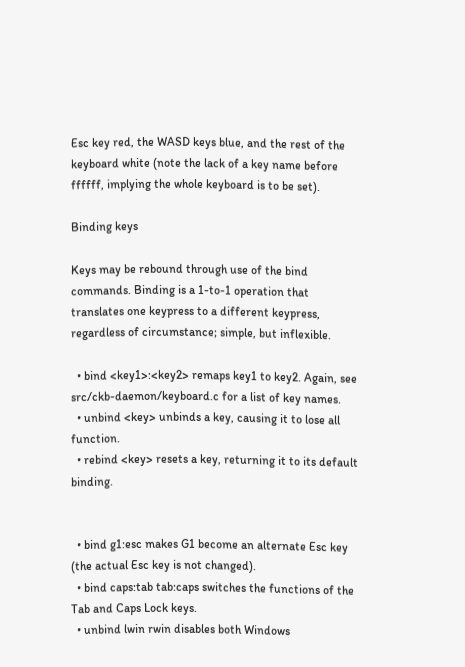Esc key red, the WASD keys blue, and the rest of the keyboard white (note the lack of a key name before ffffff, implying the whole keyboard is to be set).

Binding keys

Keys may be rebound through use of the bind commands. Binding is a 1-to-1 operation that translates one keypress to a different keypress, regardless of circumstance; simple, but inflexible.

  • bind <key1>:<key2> remaps key1 to key2. Again, see src/ckb-daemon/keyboard.c for a list of key names.
  • unbind <key> unbinds a key, causing it to lose all function.
  • rebind <key> resets a key, returning it to its default binding.


  • bind g1:esc makes G1 become an alternate Esc key (the actual Esc key is not changed).
  • bind caps:tab tab:caps switches the functions of the Tab and Caps Lock keys.
  • unbind lwin rwin disables both Windows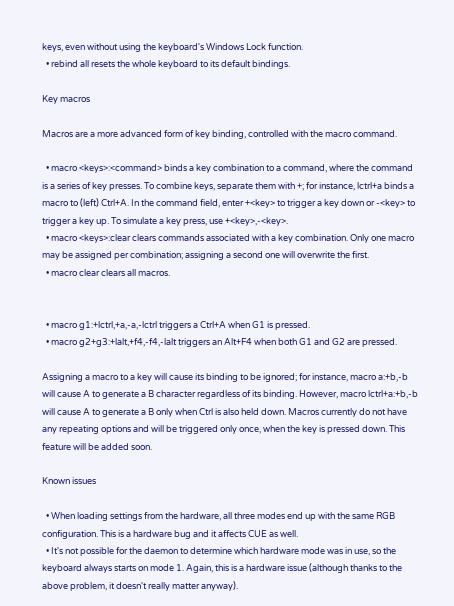keys, even without using the keyboard's Windows Lock function.
  • rebind all resets the whole keyboard to its default bindings.

Key macros

Macros are a more advanced form of key binding, controlled with the macro command.

  • macro <keys>:<command> binds a key combination to a command, where the command is a series of key presses. To combine keys, separate them with +; for instance, lctrl+a binds a macro to (left) Ctrl+A. In the command field, enter +<key> to trigger a key down or -<key> to trigger a key up. To simulate a key press, use +<key>,-<key>.
  • macro <keys>:clear clears commands associated with a key combination. Only one macro may be assigned per combination; assigning a second one will overwrite the first.
  • macro clear clears all macros.


  • macro g1:+lctrl,+a,-a,-lctrl triggers a Ctrl+A when G1 is pressed.
  • macro g2+g3:+lalt,+f4,-f4,-lalt triggers an Alt+F4 when both G1 and G2 are pressed.

Assigning a macro to a key will cause its binding to be ignored; for instance, macro a:+b,-b will cause A to generate a B character regardless of its binding. However, macro lctrl+a:+b,-b will cause A to generate a B only when Ctrl is also held down. Macros currently do not have any repeating options and will be triggered only once, when the key is pressed down. This feature will be added soon.

Known issues

  • When loading settings from the hardware, all three modes end up with the same RGB configuration. This is a hardware bug and it affects CUE as well.
  • It's not possible for the daemon to determine which hardware mode was in use, so the keyboard always starts on mode 1. Again, this is a hardware issue (although thanks to the above problem, it doesn't really matter anyway).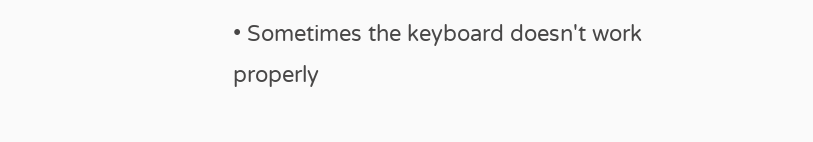• Sometimes the keyboard doesn't work properly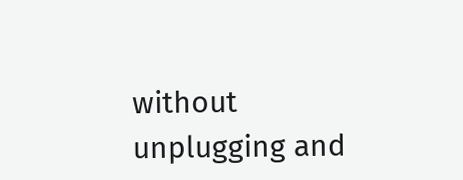without unplugging and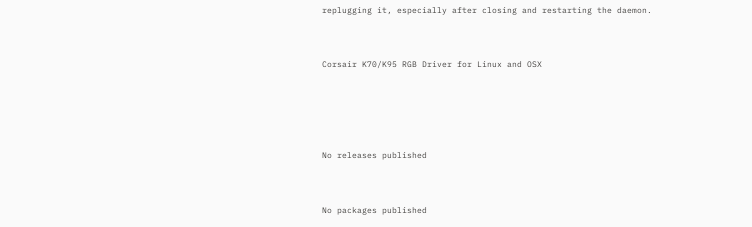replugging it, especially after closing and restarting the daemon.


Corsair K70/K95 RGB Driver for Linux and OSX




No releases published


No packages published